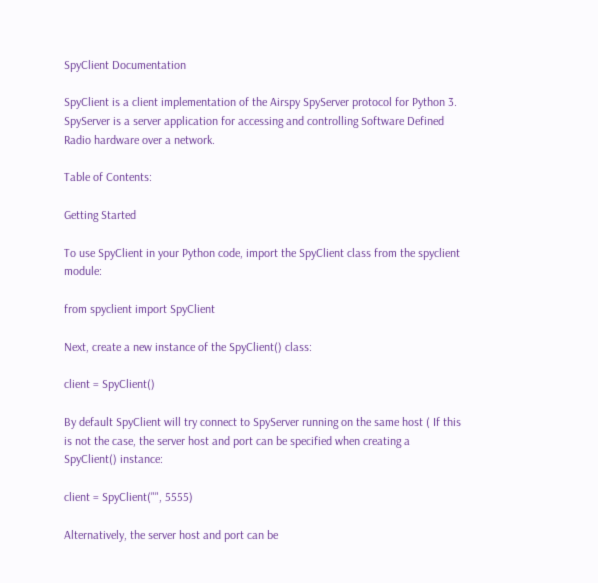SpyClient Documentation

SpyClient is a client implementation of the Airspy SpyServer protocol for Python 3. SpyServer is a server application for accessing and controlling Software Defined Radio hardware over a network.

Table of Contents:

Getting Started

To use SpyClient in your Python code, import the SpyClient class from the spyclient module:

from spyclient import SpyClient

Next, create a new instance of the SpyClient() class:

client = SpyClient()

By default SpyClient will try connect to SpyServer running on the same host ( If this is not the case, the server host and port can be specified when creating a SpyClient() instance:

client = SpyClient("", 5555)

Alternatively, the server host and port can be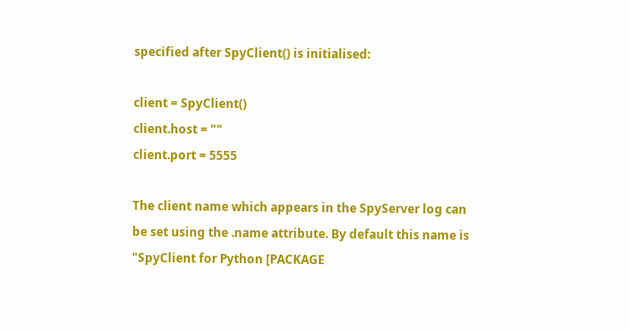specified after SpyClient() is initialised:

client = SpyClient()
client.host = ""
client.port = 5555

The client name which appears in the SpyServer log can be set using the .name attribute. By default this name is "SpyClient for Python [PACKAGE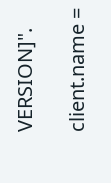VERSION]".

client.name =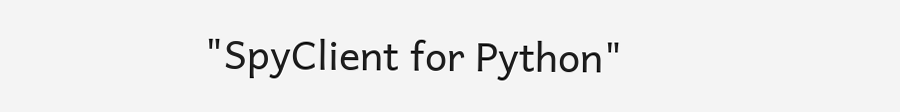"SpyClient for Python"